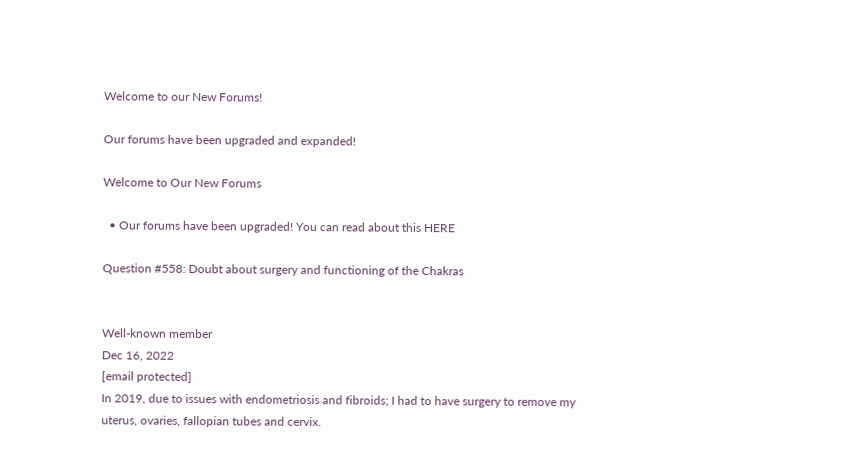Welcome to our New Forums!

Our forums have been upgraded and expanded!

Welcome to Our New Forums

  • Our forums have been upgraded! You can read about this HERE

Question #558: Doubt about surgery and functioning of the Chakras


Well-known member
Dec 16, 2022
[email protected]
In 2019, due to issues with endometriosis and fibroids; I had to have surgery to remove my uterus, ovaries, fallopian tubes and cervix.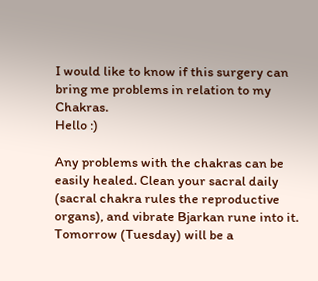I would like to know if this surgery can bring me problems in relation to my Chakras.
Hello :)

Any problems with the chakras can be easily healed. Clean your sacral daily (sacral chakra rules the reproductive organs), and vibrate Bjarkan rune into it. Tomorrow (Tuesday) will be a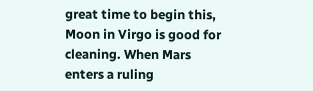great time to begin this, Moon in Virgo is good for cleaning. When Mars enters a ruling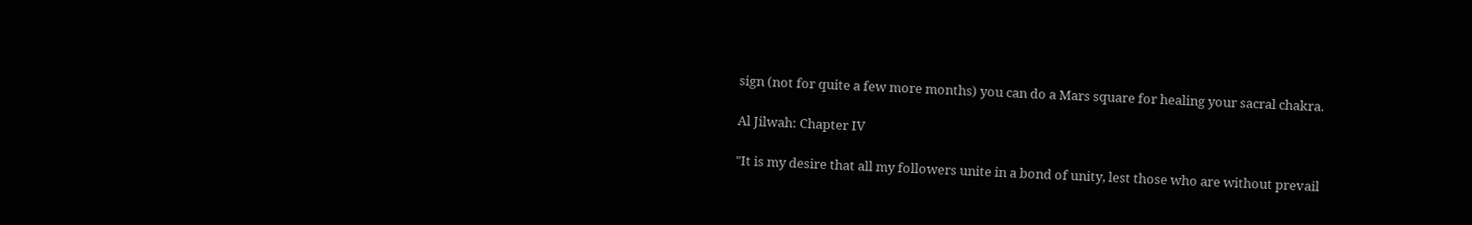sign (not for quite a few more months) you can do a Mars square for healing your sacral chakra.

Al Jilwah: Chapter IV

"It is my desire that all my followers unite in a bond of unity, lest those who are without prevail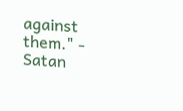against them." - Satan